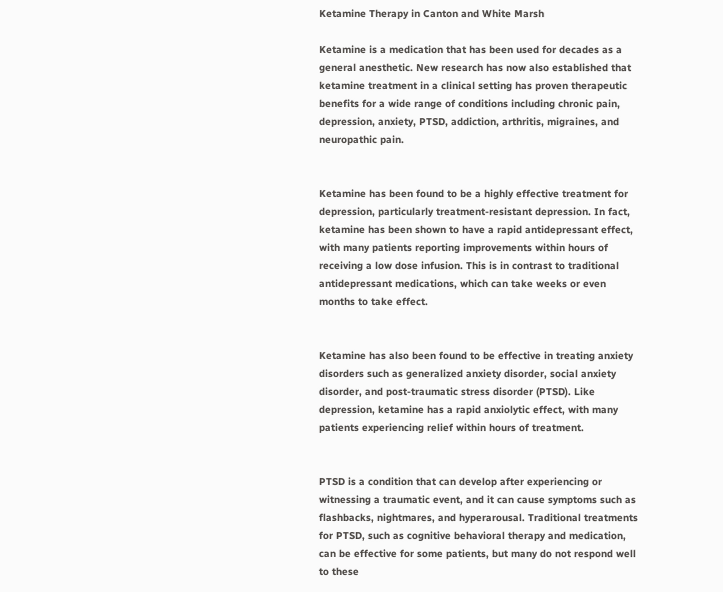Ketamine Therapy in Canton and White Marsh

Ketamine is a medication that has been used for decades as a general anesthetic. New research has now also established that ketamine treatment in a clinical setting has proven therapeutic benefits for a wide range of conditions including chronic pain, depression, anxiety, PTSD, addiction, arthritis, migraines, and neuropathic pain.


Ketamine has been found to be a highly effective treatment for depression, particularly treatment-resistant depression. In fact, ketamine has been shown to have a rapid antidepressant effect, with many patients reporting improvements within hours of receiving a low dose infusion. This is in contrast to traditional antidepressant medications, which can take weeks or even months to take effect.


Ketamine has also been found to be effective in treating anxiety disorders such as generalized anxiety disorder, social anxiety disorder, and post-traumatic stress disorder (PTSD). Like depression, ketamine has a rapid anxiolytic effect, with many patients experiencing relief within hours of treatment.


PTSD is a condition that can develop after experiencing or witnessing a traumatic event, and it can cause symptoms such as flashbacks, nightmares, and hyperarousal. Traditional treatments for PTSD, such as cognitive behavioral therapy and medication, can be effective for some patients, but many do not respond well to these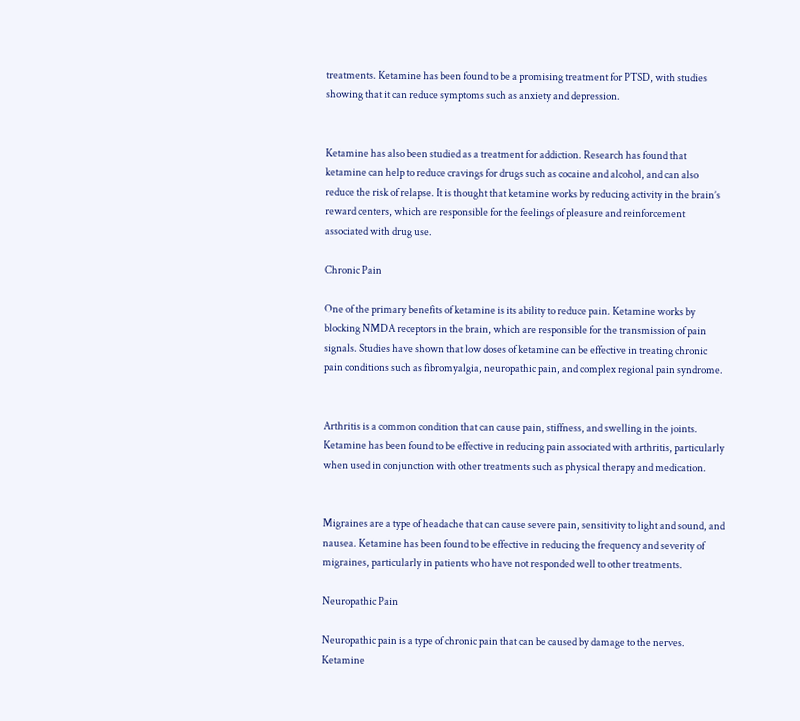treatments. Ketamine has been found to be a promising treatment for PTSD, with studies showing that it can reduce symptoms such as anxiety and depression.


Ketamine has also been studied as a treatment for addiction. Research has found that ketamine can help to reduce cravings for drugs such as cocaine and alcohol, and can also reduce the risk of relapse. It is thought that ketamine works by reducing activity in the brain’s reward centers, which are responsible for the feelings of pleasure and reinforcement associated with drug use.

Chronic Pain

One of the primary benefits of ketamine is its ability to reduce pain. Ketamine works by blocking NMDA receptors in the brain, which are responsible for the transmission of pain signals. Studies have shown that low doses of ketamine can be effective in treating chronic pain conditions such as fibromyalgia, neuropathic pain, and complex regional pain syndrome.


Arthritis is a common condition that can cause pain, stiffness, and swelling in the joints. Ketamine has been found to be effective in reducing pain associated with arthritis, particularly when used in conjunction with other treatments such as physical therapy and medication.


Migraines are a type of headache that can cause severe pain, sensitivity to light and sound, and nausea. Ketamine has been found to be effective in reducing the frequency and severity of migraines, particularly in patients who have not responded well to other treatments.

Neuropathic Pain

Neuropathic pain is a type of chronic pain that can be caused by damage to the nerves. Ketamine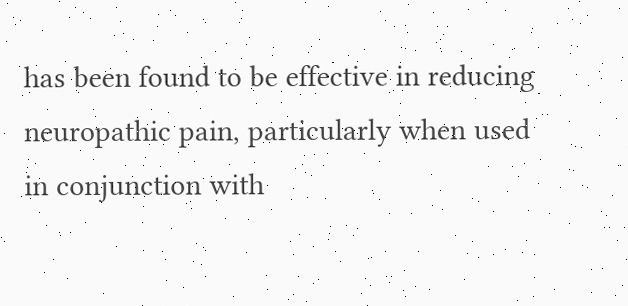has been found to be effective in reducing neuropathic pain, particularly when used in conjunction with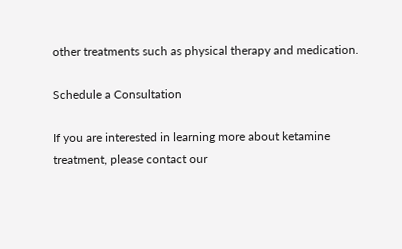other treatments such as physical therapy and medication.

Schedule a Consultation

If you are interested in learning more about ketamine treatment, please contact our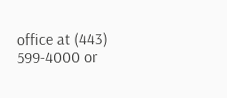office at (443) 599-4000 or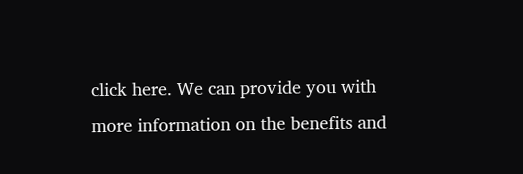click here. We can provide you with more information on the benefits and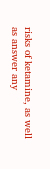risks of ketamine, as well as answer any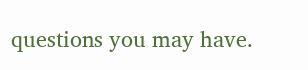questions you may have.